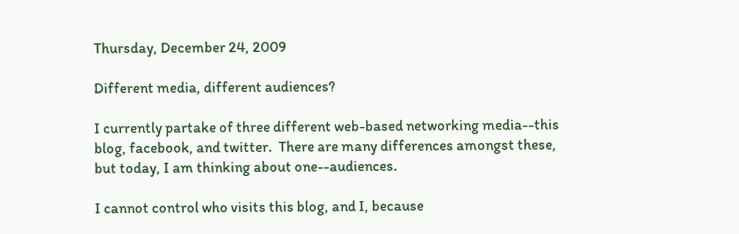Thursday, December 24, 2009

Different media, different audiences?

I currently partake of three different web-based networking media--this blog, facebook, and twitter.  There are many differences amongst these, but today, I am thinking about one--audiences.

I cannot control who visits this blog, and I, because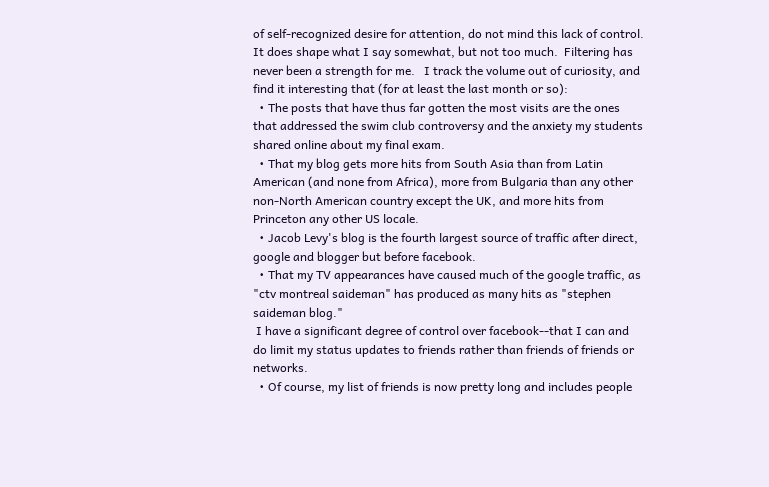of self-recognized desire for attention, do not mind this lack of control. It does shape what I say somewhat, but not too much.  Filtering has never been a strength for me.   I track the volume out of curiosity, and find it interesting that (for at least the last month or so):
  • The posts that have thus far gotten the most visits are the ones that addressed the swim club controversy and the anxiety my students shared online about my final exam.
  • That my blog gets more hits from South Asia than from Latin American (and none from Africa), more from Bulgaria than any other non-North American country except the UK, and more hits from Princeton any other US locale.
  • Jacob Levy's blog is the fourth largest source of traffic after direct, google and blogger but before facebook.
  • That my TV appearances have caused much of the google traffic, as "ctv montreal saideman" has produced as many hits as "stephen saideman blog."
 I have a significant degree of control over facebook--that I can and do limit my status updates to friends rather than friends of friends or networks.
  • Of course, my list of friends is now pretty long and includes people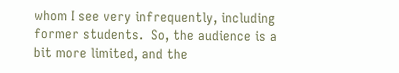whom I see very infrequently, including former students.  So, the audience is a bit more limited, and the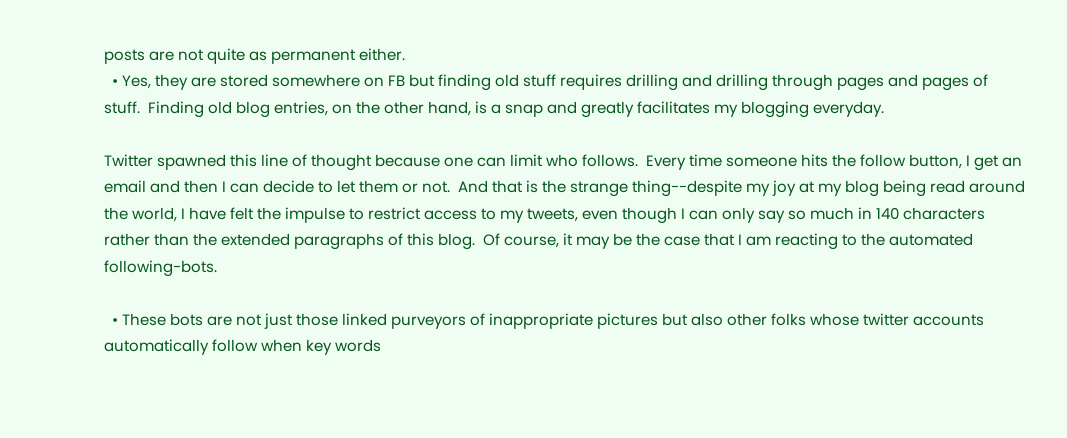posts are not quite as permanent either.
  • Yes, they are stored somewhere on FB but finding old stuff requires drilling and drilling through pages and pages of stuff.  Finding old blog entries, on the other hand, is a snap and greatly facilitates my blogging everyday.

Twitter spawned this line of thought because one can limit who follows.  Every time someone hits the follow button, I get an email and then I can decide to let them or not.  And that is the strange thing--despite my joy at my blog being read around the world, I have felt the impulse to restrict access to my tweets, even though I can only say so much in 140 characters rather than the extended paragraphs of this blog.  Of course, it may be the case that I am reacting to the automated following-bots.

  • These bots are not just those linked purveyors of inappropriate pictures but also other folks whose twitter accounts automatically follow when key words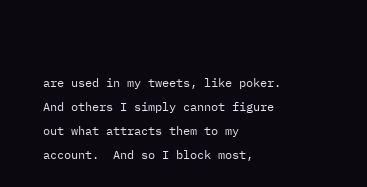are used in my tweets, like poker.  And others I simply cannot figure out what attracts them to my account.  And so I block most,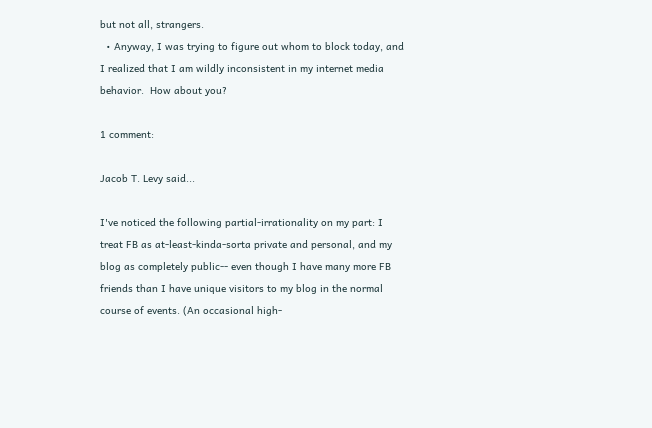but not all, strangers.
  • Anyway, I was trying to figure out whom to block today, and I realized that I am wildly inconsistent in my internet media behavior.  How about you?

1 comment:

Jacob T. Levy said...

I've noticed the following partial-irrationality on my part: I treat FB as at-least-kinda-sorta private and personal, and my blog as completely public-- even though I have many more FB friends than I have unique visitors to my blog in the normal course of events. (An occasional high-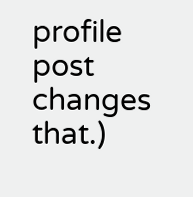profile post changes that.)